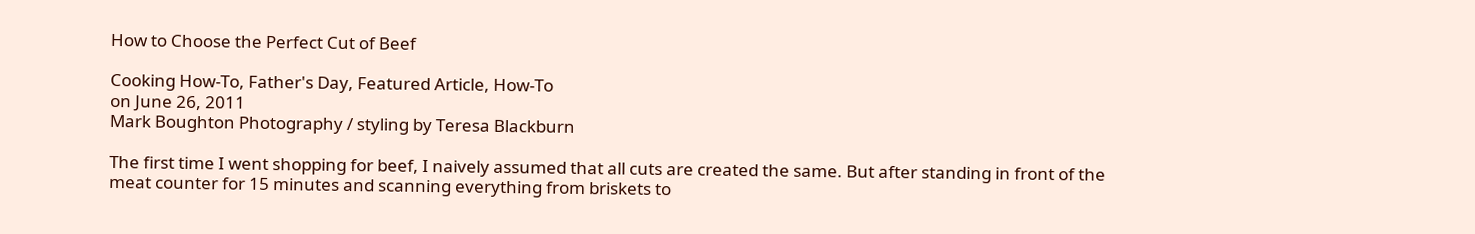How to Choose the Perfect Cut of Beef

Cooking How-To, Father's Day, Featured Article, How-To
on June 26, 2011
Mark Boughton Photography / styling by Teresa Blackburn

The first time I went shopping for beef, I naively assumed that all cuts are created the same. But after standing in front of the meat counter for 15 minutes and scanning everything from briskets to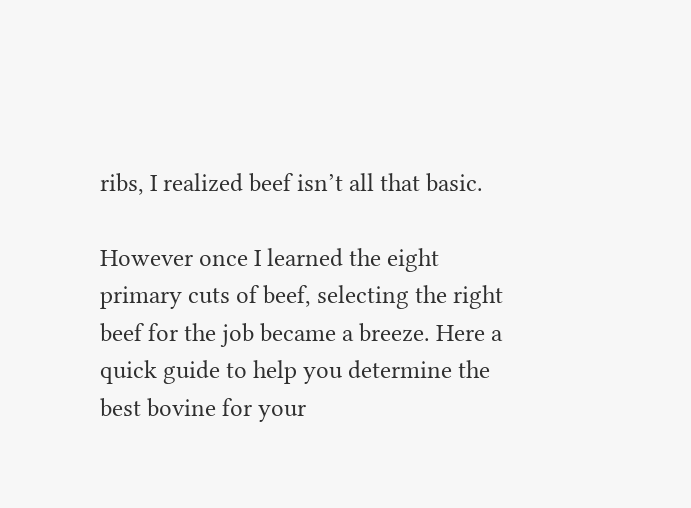ribs, I realized beef isn’t all that basic.

However once I learned the eight primary cuts of beef, selecting the right beef for the job became a breeze. Here a quick guide to help you determine the best bovine for your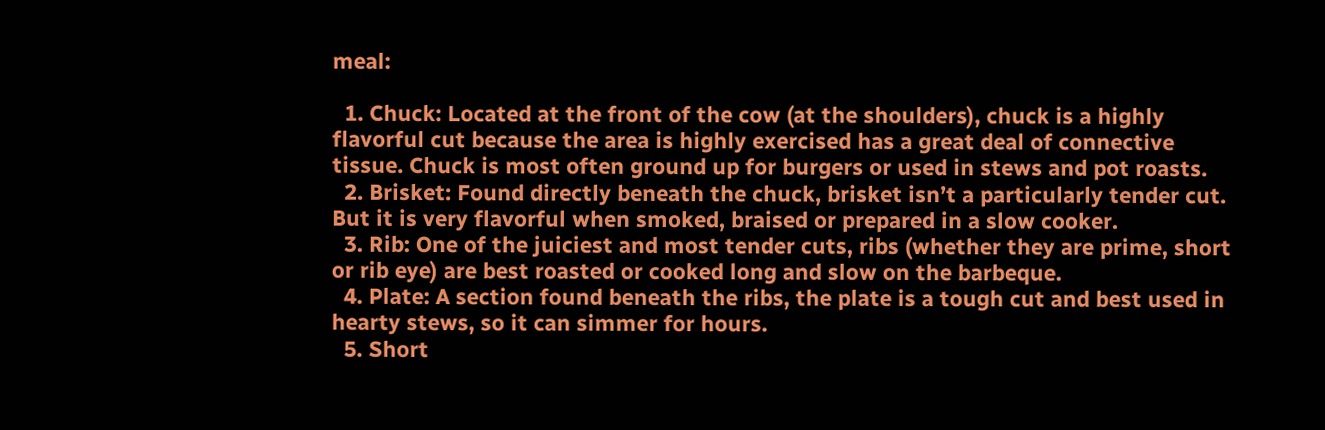meal:

  1. Chuck: Located at the front of the cow (at the shoulders), chuck is a highly flavorful cut because the area is highly exercised has a great deal of connective tissue. Chuck is most often ground up for burgers or used in stews and pot roasts.
  2. Brisket: Found directly beneath the chuck, brisket isn’t a particularly tender cut. But it is very flavorful when smoked, braised or prepared in a slow cooker.
  3. Rib: One of the juiciest and most tender cuts, ribs (whether they are prime, short or rib eye) are best roasted or cooked long and slow on the barbeque.
  4. Plate: A section found beneath the ribs, the plate is a tough cut and best used in hearty stews, so it can simmer for hours.
  5. Short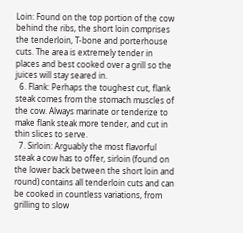Loin: Found on the top portion of the cow behind the ribs, the short loin comprises the tenderloin, T-bone and porterhouse cuts. The area is extremely tender in places and best cooked over a grill so the juices will stay seared in.
  6. Flank: Perhaps the toughest cut, flank steak comes from the stomach muscles of the cow. Always marinate or tenderize to make flank steak more tender, and cut in thin slices to serve.
  7. Sirloin: Arguably the most flavorful steak a cow has to offer, sirloin (found on the lower back between the short loin and round) contains all tenderloin cuts and can be cooked in countless variations, from grilling to slow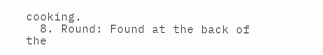cooking.
  8. Round: Found at the back of the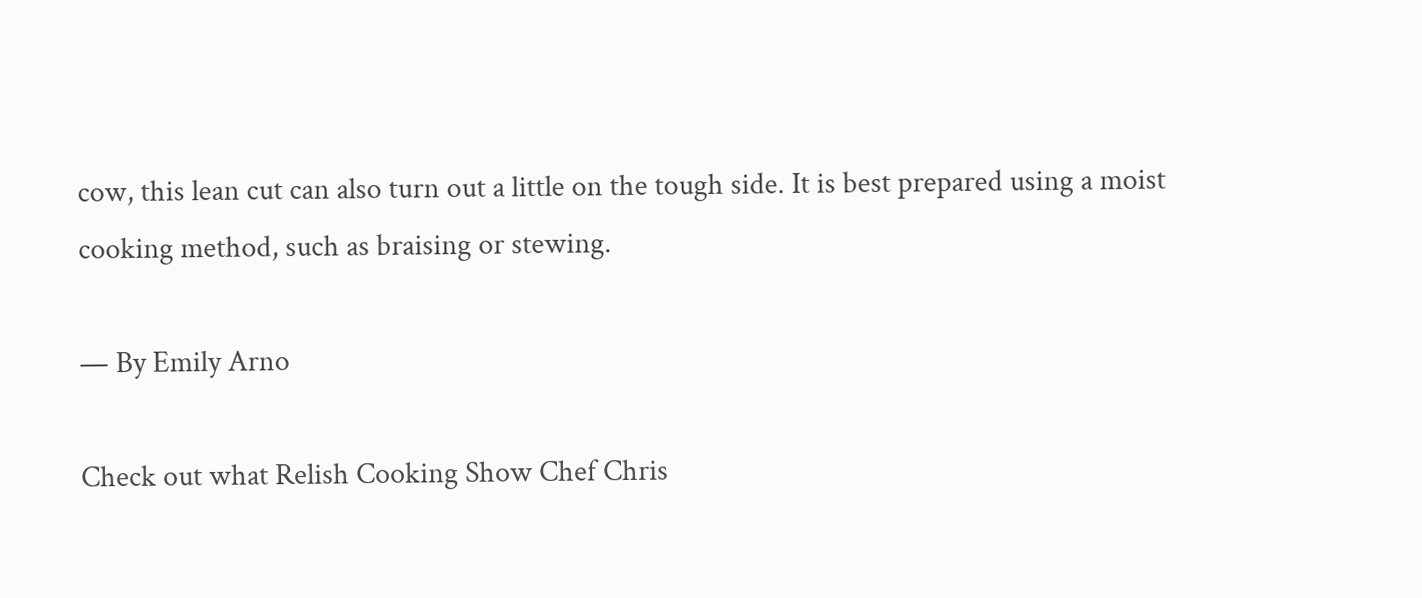cow, this lean cut can also turn out a little on the tough side. It is best prepared using a moist cooking method, such as braising or stewing.

— By Emily Arno

Check out what Relish Cooking Show Chef Chris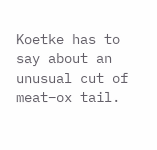Koetke has to say about an unusual cut of meat–ox tail.